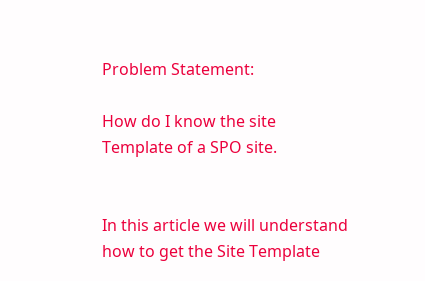Problem Statement:

How do I know the site Template of a SPO site.


In this article we will understand how to get the Site Template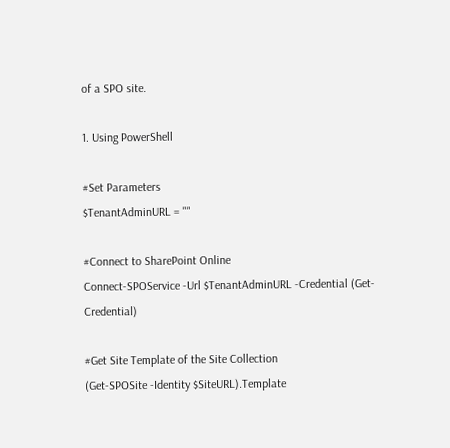of a SPO site.

1. Using PowerShell

#Set Parameters
$TenantAdminURL = ""

#Connect to SharePoint Online
Connect-SPOService -Url $TenantAdminURL -Credential (Get-Credential)

#Get Site Template of the Site Collection
(Get-SPOSite -Identity $SiteURL).Template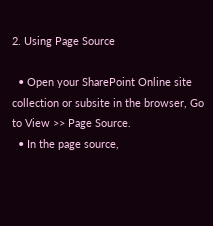2. Using Page Source

  • Open your SharePoint Online site collection or subsite in the browser, Go to View >> Page Source.
  • In the page source,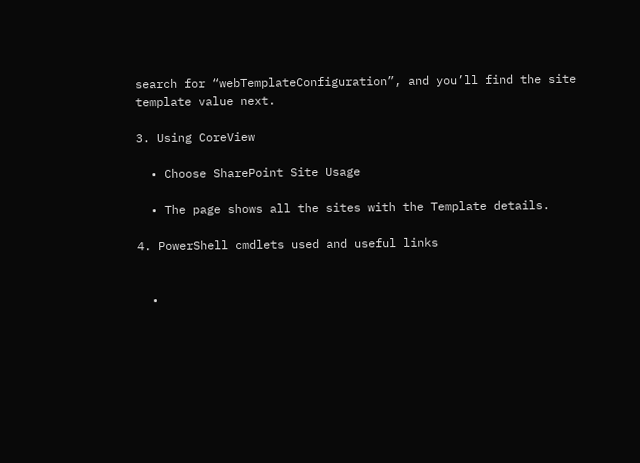search for “webTemplateConfiguration”, and you’ll find the site template value next.

3. Using CoreView

  • Choose SharePoint Site Usage

  • The page shows all the sites with the Template details.

4. PowerShell cmdlets used and useful links


  •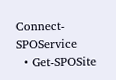Connect-SPOService
  • Get-SPOSite